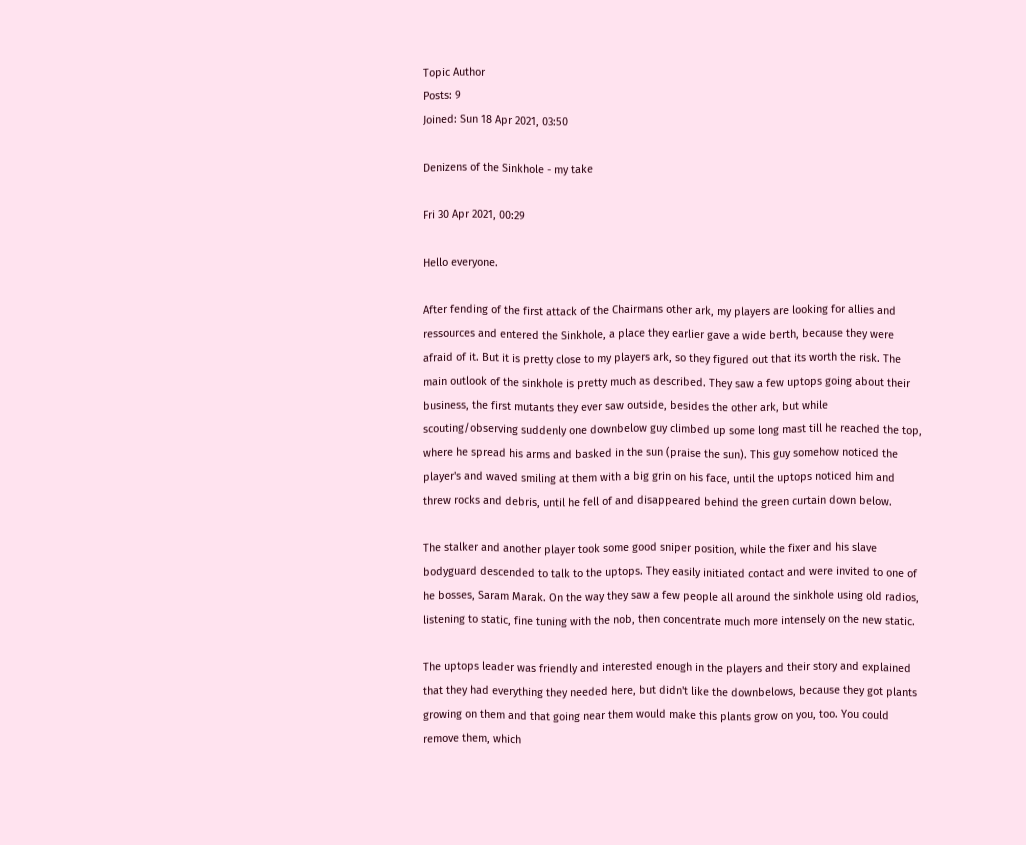Topic Author
Posts: 9
Joined: Sun 18 Apr 2021, 03:50

Denizens of the Sinkhole - my take

Fri 30 Apr 2021, 00:29

Hello everyone.

After fending of the first attack of the Chairmans other ark, my players are looking for allies and ressources and entered the Sinkhole, a place they earlier gave a wide berth, because they were afraid of it. But it is pretty close to my players ark, so they figured out that its worth the risk. The main outlook of the sinkhole is pretty much as described. They saw a few uptops going about their business, the first mutants they ever saw outside, besides the other ark, but while scouting/observing suddenly one downbelow guy climbed up some long mast till he reached the top, where he spread his arms and basked in the sun (praise the sun). This guy somehow noticed the player's and waved smiling at them with a big grin on his face, until the uptops noticed him and threw rocks and debris, until he fell of and disappeared behind the green curtain down below.

The stalker and another player took some good sniper position, while the fixer and his slave bodyguard descended to talk to the uptops. They easily initiated contact and were invited to one of he bosses, Saram Marak. On the way they saw a few people all around the sinkhole using old radios, listening to static, fine tuning with the nob, then concentrate much more intensely on the new static.

The uptops leader was friendly and interested enough in the players and their story and explained that they had everything they needed here, but didn't like the downbelows, because they got plants growing on them and that going near them would make this plants grow on you, too. You could remove them, which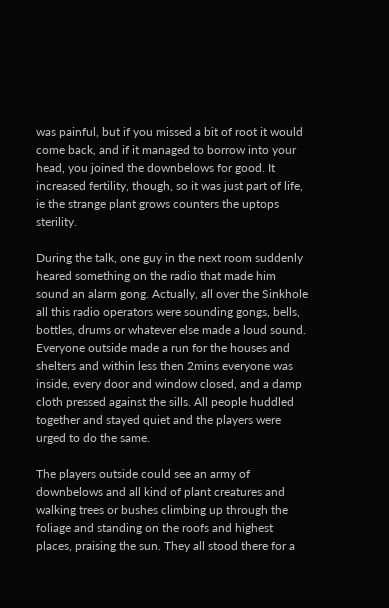was painful, but if you missed a bit of root it would come back, and if it managed to borrow into your head, you joined the downbelows for good. It increased fertility, though, so it was just part of life, ie the strange plant grows counters the uptops sterility.

During the talk, one guy in the next room suddenly heared something on the radio that made him sound an alarm gong. Actually, all over the Sinkhole all this radio operators were sounding gongs, bells, bottles, drums or whatever else made a loud sound. Everyone outside made a run for the houses and shelters and within less then 2mins everyone was inside, every door and window closed, and a damp cloth pressed against the sills. All people huddled together and stayed quiet and the players were urged to do the same.

The players outside could see an army of downbelows and all kind of plant creatures and walking trees or bushes climbing up through the foliage and standing on the roofs and highest places, praising the sun. They all stood there for a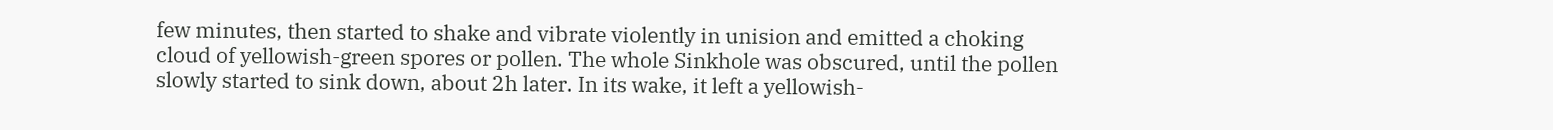few minutes, then started to shake and vibrate violently in unision and emitted a choking cloud of yellowish-green spores or pollen. The whole Sinkhole was obscured, until the pollen slowly started to sink down, about 2h later. In its wake, it left a yellowish-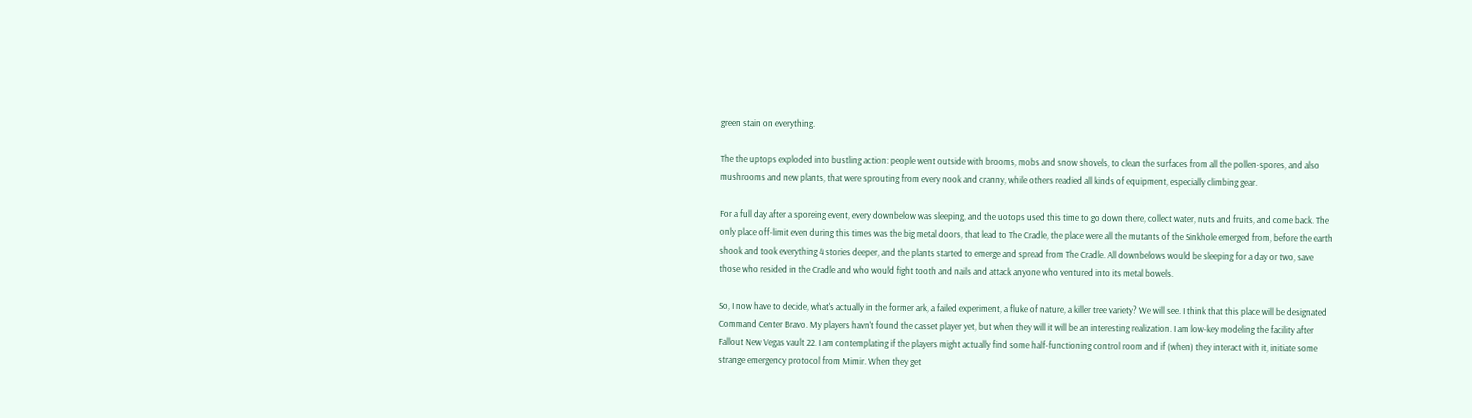green stain on everything.

The the uptops exploded into bustling action: people went outside with brooms, mobs and snow shovels, to clean the surfaces from all the pollen-spores, and also mushrooms and new plants, that were sprouting from every nook and cranny, while others readied all kinds of equipment, especially climbing gear.

For a full day after a sporeing event, every downbelow was sleeping, and the uotops used this time to go down there, collect water, nuts and fruits, and come back. The only place off-limit even during this times was the big metal doors, that lead to The Cradle, the place were all the mutants of the Sinkhole emerged from, before the earth shook and took everything 4 stories deeper, and the plants started to emerge and spread from The Cradle. All downbelows would be sleeping for a day or two, save those who resided in the Cradle and who would fight tooth and nails and attack anyone who ventured into its metal bowels.

So, I now have to decide, what's actually in the former ark, a failed experiment, a fluke of nature, a killer tree variety? We will see. I think that this place will be designated Command Center Bravo. My players havn't found the casset player yet, but when they will it will be an interesting realization. I am low-key modeling the facility after Fallout New Vegas vault 22. I am contemplating if the players might actually find some half-functioning control room and if (when) they interact with it, initiate some strange emergency protocol from Mimir. When they get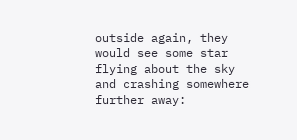outside again, they would see some star flying about the sky and crashing somewhere further away: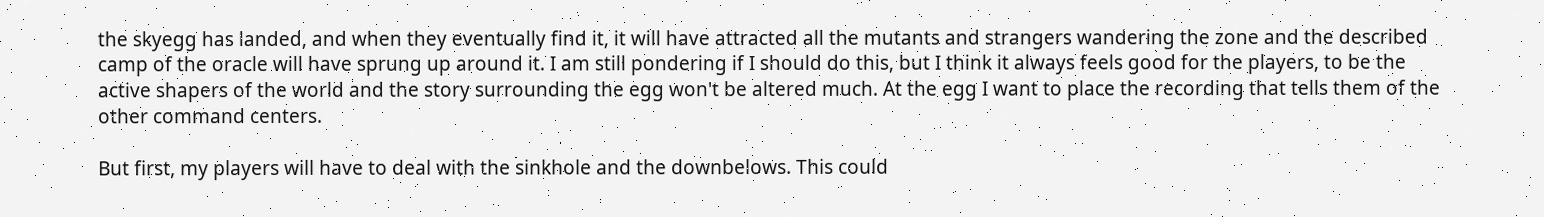the skyegg has landed, and when they eventually find it, it will have attracted all the mutants and strangers wandering the zone and the described camp of the oracle will have sprung up around it. I am still pondering if I should do this, but I think it always feels good for the players, to be the active shapers of the world and the story surrounding the egg won't be altered much. At the egg I want to place the recording that tells them of the other command centers.

But first, my players will have to deal with the sinkhole and the downbelows. This could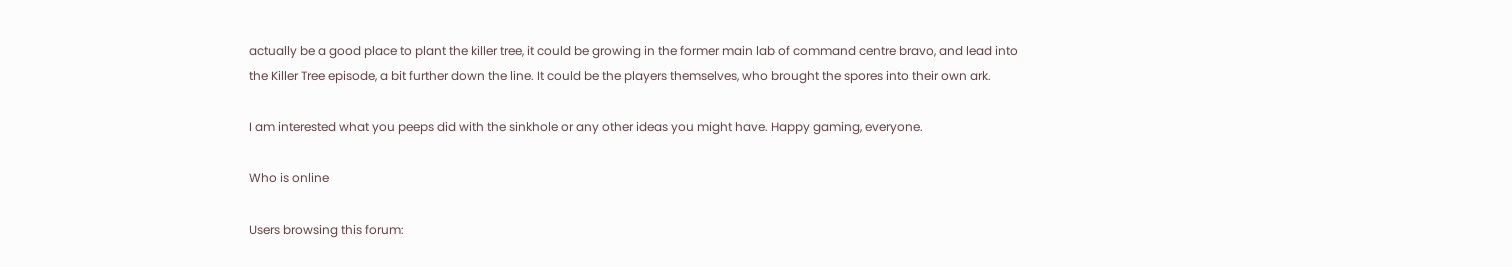actually be a good place to plant the killer tree, it could be growing in the former main lab of command centre bravo, and lead into the Killer Tree episode, a bit further down the line. It could be the players themselves, who brought the spores into their own ark.

I am interested what you peeps did with the sinkhole or any other ideas you might have. Happy gaming, everyone.

Who is online

Users browsing this forum: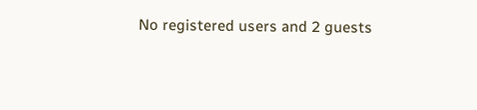No registered users and 2 guests